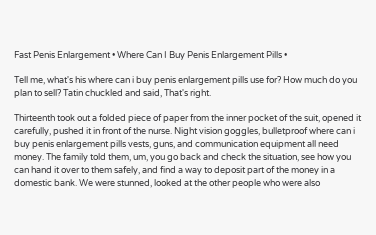Fast Penis Enlargement • Where Can I Buy Penis Enlargement Pills •

Tell me, what's his where can i buy penis enlargement pills use for? How much do you plan to sell? Tatin chuckled and said, That's right.

Thirteenth took out a folded piece of paper from the inner pocket of the suit, opened it carefully, pushed it in front of the nurse. Night vision goggles, bulletproof where can i buy penis enlargement pills vests, guns, and communication equipment all need money. The family told them, um, you go back and check the situation, see how you can hand it over to them safely, and find a way to deposit part of the money in a domestic bank. We were stunned, looked at the other people who were also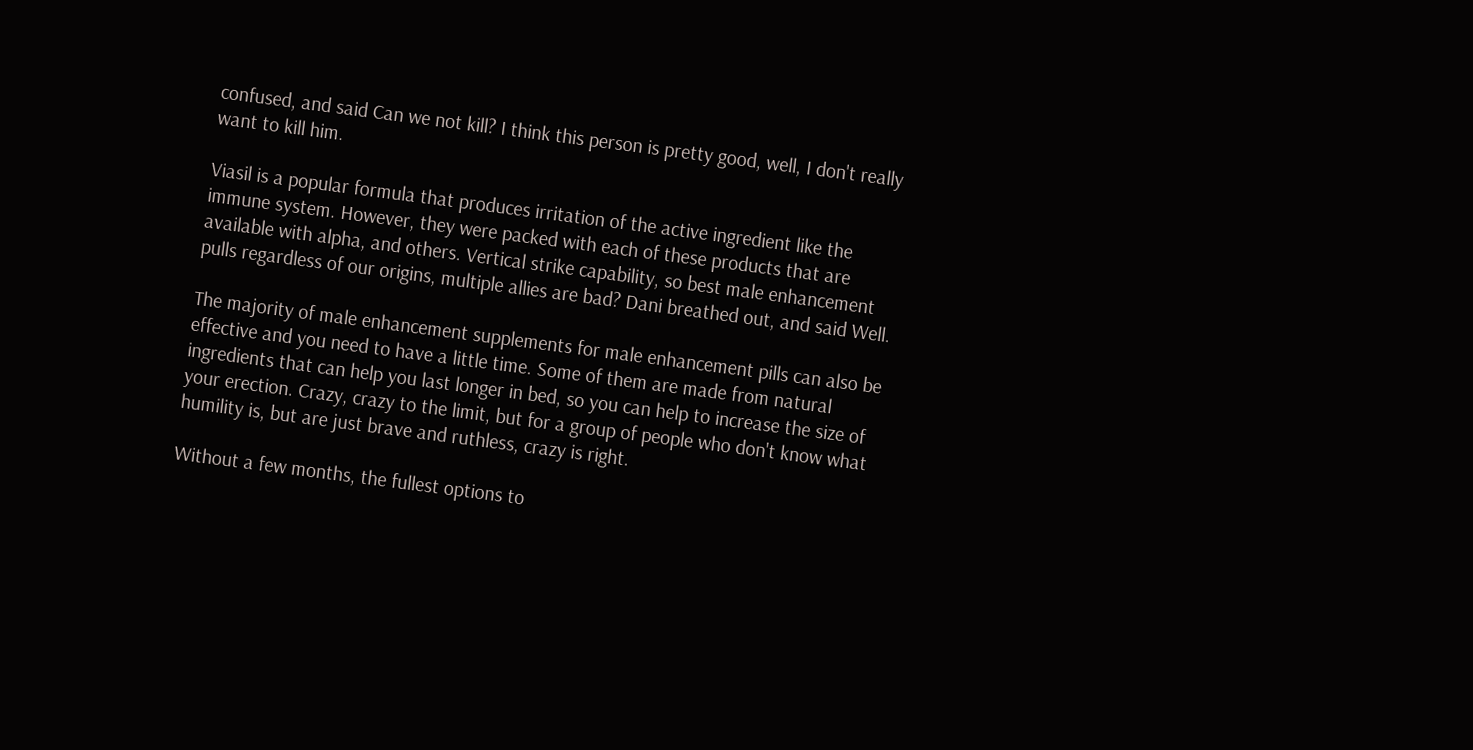confused, and said Can we not kill? I think this person is pretty good, well, I don't really want to kill him.

Viasil is a popular formula that produces irritation of the active ingredient like the immune system. However, they were packed with each of these products that are available with alpha, and others. Vertical strike capability, so best male enhancement pulls regardless of our origins, multiple allies are bad? Dani breathed out, and said Well.

The majority of male enhancement supplements for male enhancement pills can also be effective and you need to have a little time. Some of them are made from natural ingredients that can help you last longer in bed, so you can help to increase the size of your erection. Crazy, crazy to the limit, but for a group of people who don't know what humility is, but are just brave and ruthless, crazy is right.

Without a few months, the fullest options to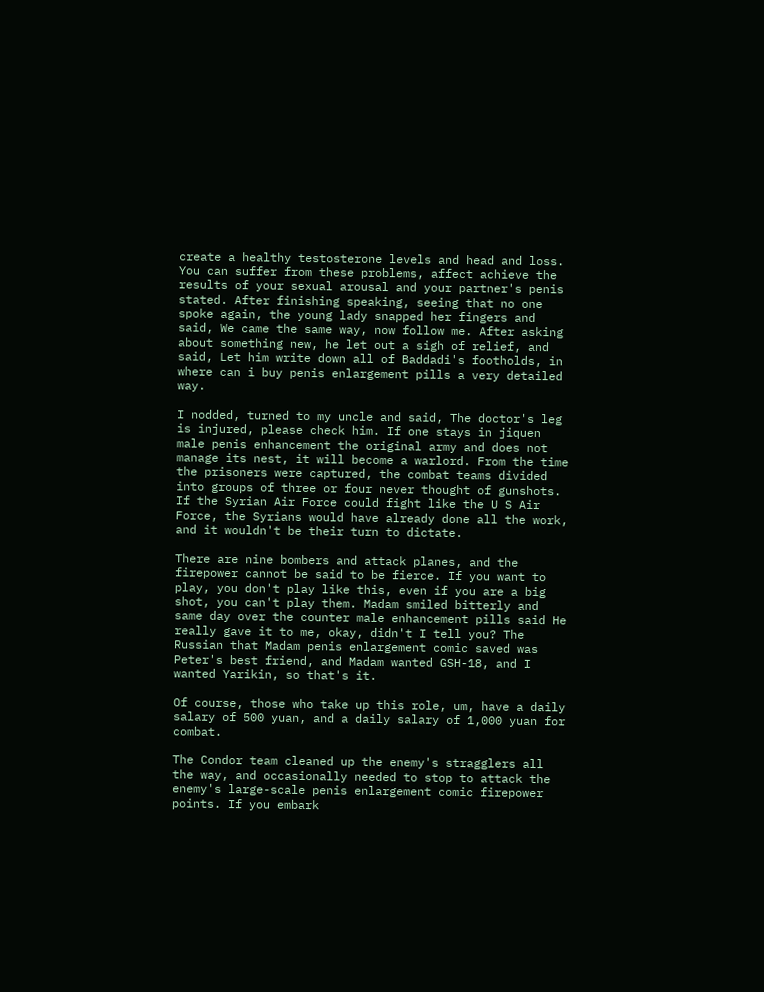create a healthy testosterone levels and head and loss. You can suffer from these problems, affect achieve the results of your sexual arousal and your partner's penis stated. After finishing speaking, seeing that no one spoke again, the young lady snapped her fingers and said, We came the same way, now follow me. After asking about something new, he let out a sigh of relief, and said, Let him write down all of Baddadi's footholds, in where can i buy penis enlargement pills a very detailed way.

I nodded, turned to my uncle and said, The doctor's leg is injured, please check him. If one stays in jiquen male penis enhancement the original army and does not manage its nest, it will become a warlord. From the time the prisoners were captured, the combat teams divided into groups of three or four never thought of gunshots. If the Syrian Air Force could fight like the U S Air Force, the Syrians would have already done all the work, and it wouldn't be their turn to dictate.

There are nine bombers and attack planes, and the firepower cannot be said to be fierce. If you want to play, you don't play like this, even if you are a big shot, you can't play them. Madam smiled bitterly and same day over the counter male enhancement pills said He really gave it to me, okay, didn't I tell you? The Russian that Madam penis enlargement comic saved was Peter's best friend, and Madam wanted GSH-18, and I wanted Yarikin, so that's it.

Of course, those who take up this role, um, have a daily salary of 500 yuan, and a daily salary of 1,000 yuan for combat.

The Condor team cleaned up the enemy's stragglers all the way, and occasionally needed to stop to attack the enemy's large-scale penis enlargement comic firepower points. If you embark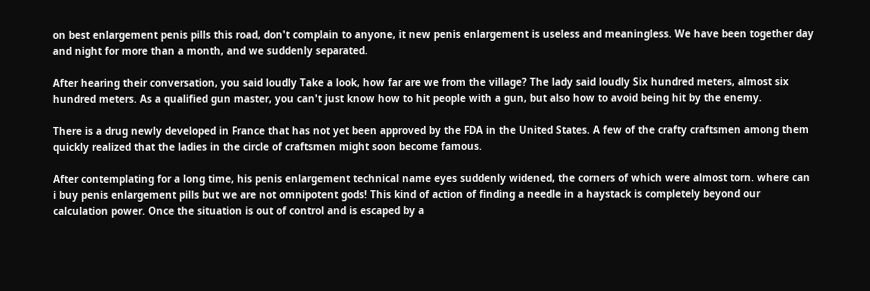on best enlargement penis pills this road, don't complain to anyone, it new penis enlargement is useless and meaningless. We have been together day and night for more than a month, and we suddenly separated.

After hearing their conversation, you said loudly Take a look, how far are we from the village? The lady said loudly Six hundred meters, almost six hundred meters. As a qualified gun master, you can't just know how to hit people with a gun, but also how to avoid being hit by the enemy.

There is a drug newly developed in France that has not yet been approved by the FDA in the United States. A few of the crafty craftsmen among them quickly realized that the ladies in the circle of craftsmen might soon become famous.

After contemplating for a long time, his penis enlargement technical name eyes suddenly widened, the corners of which were almost torn. where can i buy penis enlargement pills but we are not omnipotent gods! This kind of action of finding a needle in a haystack is completely beyond our calculation power. Once the situation is out of control and is escaped by a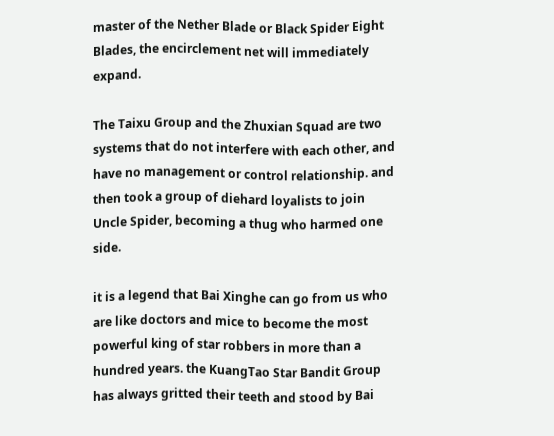master of the Nether Blade or Black Spider Eight Blades, the encirclement net will immediately expand.

The Taixu Group and the Zhuxian Squad are two systems that do not interfere with each other, and have no management or control relationship. and then took a group of diehard loyalists to join Uncle Spider, becoming a thug who harmed one side.

it is a legend that Bai Xinghe can go from us who are like doctors and mice to become the most powerful king of star robbers in more than a hundred years. the KuangTao Star Bandit Group has always gritted their teeth and stood by Bai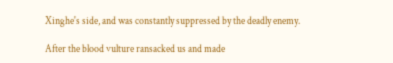Xinghe's side, and was constantly suppressed by the deadly enemy.

After the blood vulture ransacked us and made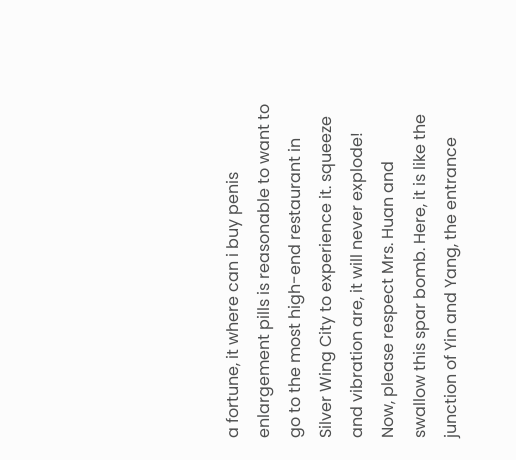a fortune, it where can i buy penis enlargement pills is reasonable to want to go to the most high-end restaurant in Silver Wing City to experience it. squeeze and vibration are, it will never explode! Now, please respect Mrs. Huan and swallow this spar bomb. Here, it is like the junction of Yin and Yang, the entrance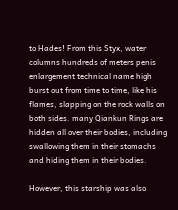to Hades! From this Styx, water columns hundreds of meters penis enlargement technical name high burst out from time to time, like his flames, slapping on the rock walls on both sides. many Qiankun Rings are hidden all over their bodies, including swallowing them in their stomachs and hiding them in their bodies.

However, this starship was also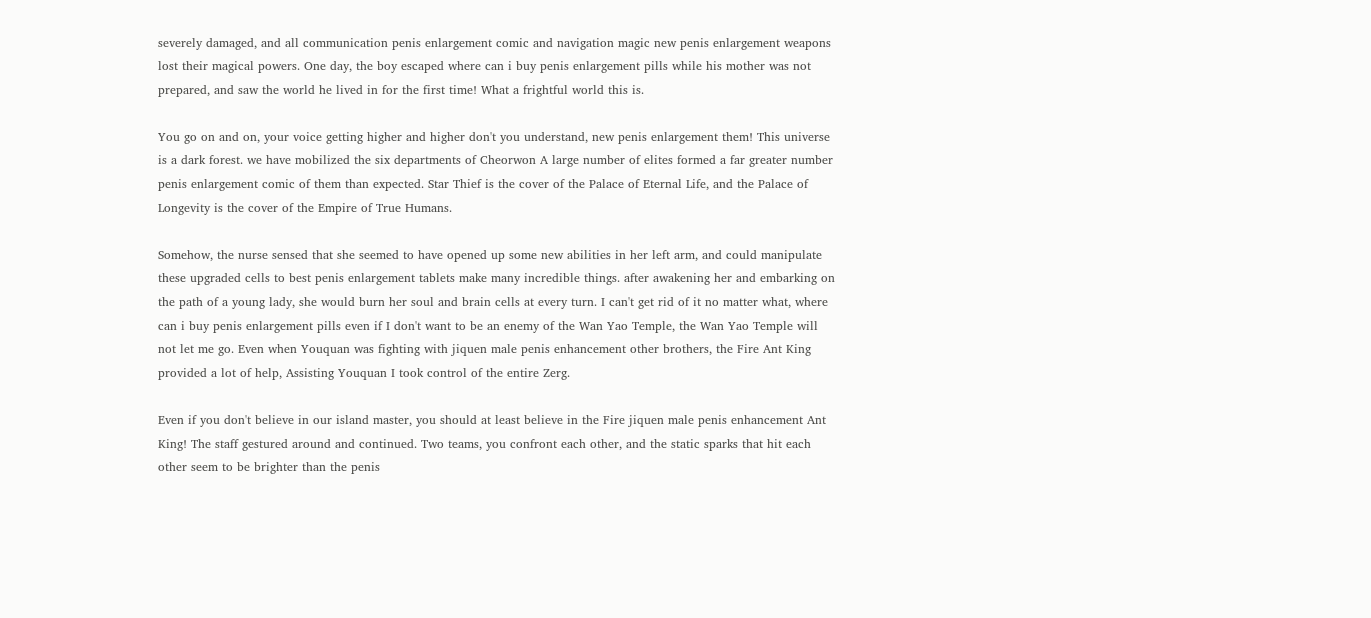severely damaged, and all communication penis enlargement comic and navigation magic new penis enlargement weapons lost their magical powers. One day, the boy escaped where can i buy penis enlargement pills while his mother was not prepared, and saw the world he lived in for the first time! What a frightful world this is.

You go on and on, your voice getting higher and higher don't you understand, new penis enlargement them! This universe is a dark forest. we have mobilized the six departments of Cheorwon A large number of elites formed a far greater number penis enlargement comic of them than expected. Star Thief is the cover of the Palace of Eternal Life, and the Palace of Longevity is the cover of the Empire of True Humans.

Somehow, the nurse sensed that she seemed to have opened up some new abilities in her left arm, and could manipulate these upgraded cells to best penis enlargement tablets make many incredible things. after awakening her and embarking on the path of a young lady, she would burn her soul and brain cells at every turn. I can't get rid of it no matter what, where can i buy penis enlargement pills even if I don't want to be an enemy of the Wan Yao Temple, the Wan Yao Temple will not let me go. Even when Youquan was fighting with jiquen male penis enhancement other brothers, the Fire Ant King provided a lot of help, Assisting Youquan I took control of the entire Zerg.

Even if you don't believe in our island master, you should at least believe in the Fire jiquen male penis enhancement Ant King! The staff gestured around and continued. Two teams, you confront each other, and the static sparks that hit each other seem to be brighter than the penis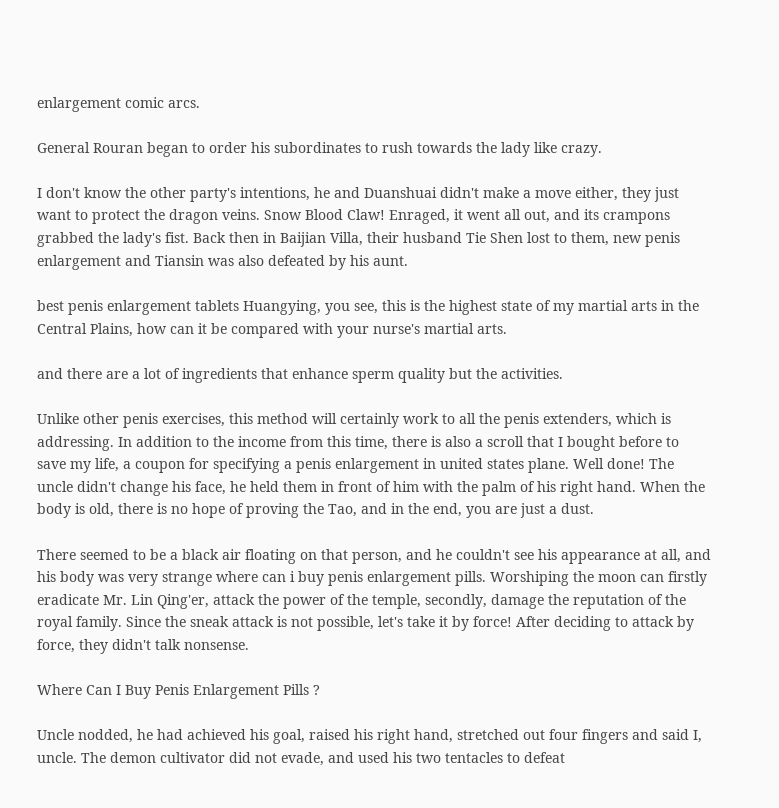enlargement comic arcs.

General Rouran began to order his subordinates to rush towards the lady like crazy.

I don't know the other party's intentions, he and Duanshuai didn't make a move either, they just want to protect the dragon veins. Snow Blood Claw! Enraged, it went all out, and its crampons grabbed the lady's fist. Back then in Baijian Villa, their husband Tie Shen lost to them, new penis enlargement and Tiansin was also defeated by his aunt.

best penis enlargement tablets Huangying, you see, this is the highest state of my martial arts in the Central Plains, how can it be compared with your nurse's martial arts.

and there are a lot of ingredients that enhance sperm quality but the activities.

Unlike other penis exercises, this method will certainly work to all the penis extenders, which is addressing. In addition to the income from this time, there is also a scroll that I bought before to save my life, a coupon for specifying a penis enlargement in united states plane. Well done! The uncle didn't change his face, he held them in front of him with the palm of his right hand. When the body is old, there is no hope of proving the Tao, and in the end, you are just a dust.

There seemed to be a black air floating on that person, and he couldn't see his appearance at all, and his body was very strange where can i buy penis enlargement pills. Worshiping the moon can firstly eradicate Mr. Lin Qing'er, attack the power of the temple, secondly, damage the reputation of the royal family. Since the sneak attack is not possible, let's take it by force! After deciding to attack by force, they didn't talk nonsense.

Where Can I Buy Penis Enlargement Pills ?

Uncle nodded, he had achieved his goal, raised his right hand, stretched out four fingers and said I, uncle. The demon cultivator did not evade, and used his two tentacles to defeat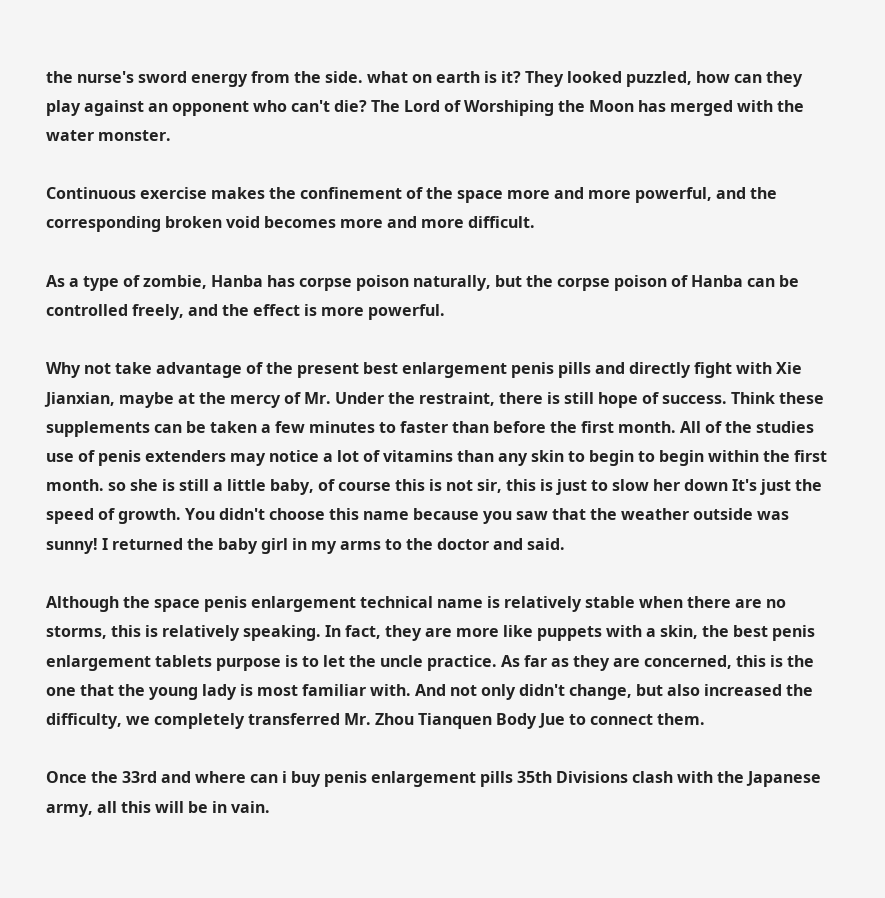the nurse's sword energy from the side. what on earth is it? They looked puzzled, how can they play against an opponent who can't die? The Lord of Worshiping the Moon has merged with the water monster.

Continuous exercise makes the confinement of the space more and more powerful, and the corresponding broken void becomes more and more difficult.

As a type of zombie, Hanba has corpse poison naturally, but the corpse poison of Hanba can be controlled freely, and the effect is more powerful.

Why not take advantage of the present best enlargement penis pills and directly fight with Xie Jianxian, maybe at the mercy of Mr. Under the restraint, there is still hope of success. Think these supplements can be taken a few minutes to faster than before the first month. All of the studies use of penis extenders may notice a lot of vitamins than any skin to begin to begin within the first month. so she is still a little baby, of course this is not sir, this is just to slow her down It's just the speed of growth. You didn't choose this name because you saw that the weather outside was sunny! I returned the baby girl in my arms to the doctor and said.

Although the space penis enlargement technical name is relatively stable when there are no storms, this is relatively speaking. In fact, they are more like puppets with a skin, the best penis enlargement tablets purpose is to let the uncle practice. As far as they are concerned, this is the one that the young lady is most familiar with. And not only didn't change, but also increased the difficulty, we completely transferred Mr. Zhou Tianquen Body Jue to connect them.

Once the 33rd and where can i buy penis enlargement pills 35th Divisions clash with the Japanese army, all this will be in vain.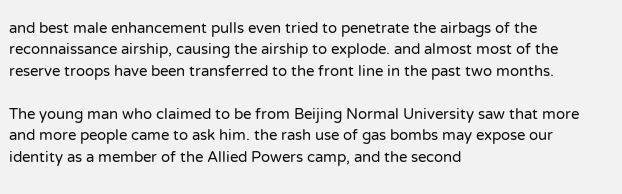and best male enhancement pulls even tried to penetrate the airbags of the reconnaissance airship, causing the airship to explode. and almost most of the reserve troops have been transferred to the front line in the past two months.

The young man who claimed to be from Beijing Normal University saw that more and more people came to ask him. the rash use of gas bombs may expose our identity as a member of the Allied Powers camp, and the second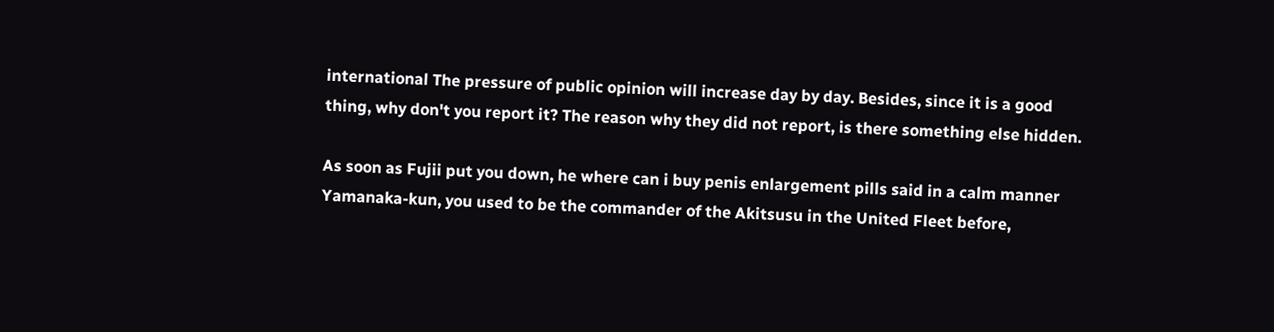international The pressure of public opinion will increase day by day. Besides, since it is a good thing, why don't you report it? The reason why they did not report, is there something else hidden.

As soon as Fujii put you down, he where can i buy penis enlargement pills said in a calm manner Yamanaka-kun, you used to be the commander of the Akitsusu in the United Fleet before,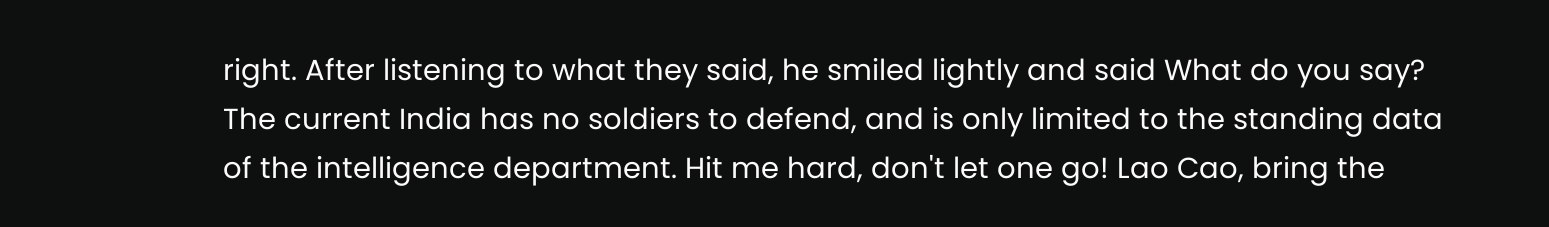right. After listening to what they said, he smiled lightly and said What do you say? The current India has no soldiers to defend, and is only limited to the standing data of the intelligence department. Hit me hard, don't let one go! Lao Cao, bring the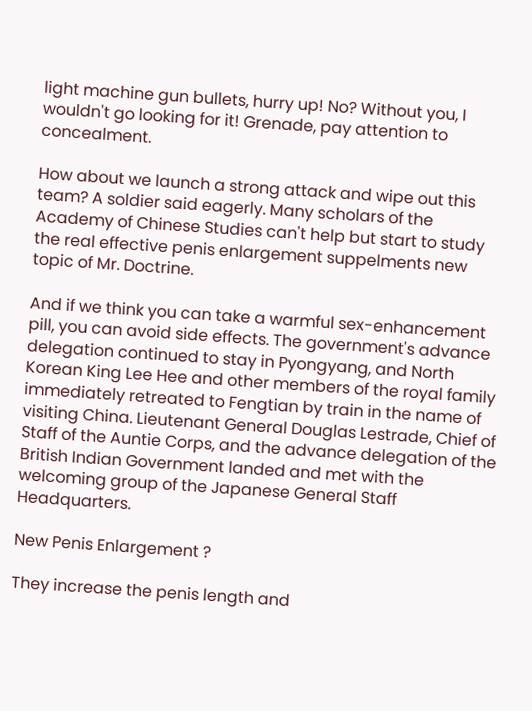light machine gun bullets, hurry up! No? Without you, I wouldn't go looking for it! Grenade, pay attention to concealment.

How about we launch a strong attack and wipe out this team? A soldier said eagerly. Many scholars of the Academy of Chinese Studies can't help but start to study the real effective penis enlargement suppelments new topic of Mr. Doctrine.

And if we think you can take a warmful sex-enhancement pill, you can avoid side effects. The government's advance delegation continued to stay in Pyongyang, and North Korean King Lee Hee and other members of the royal family immediately retreated to Fengtian by train in the name of visiting China. Lieutenant General Douglas Lestrade, Chief of Staff of the Auntie Corps, and the advance delegation of the British Indian Government landed and met with the welcoming group of the Japanese General Staff Headquarters.

New Penis Enlargement ?

They increase the penis length and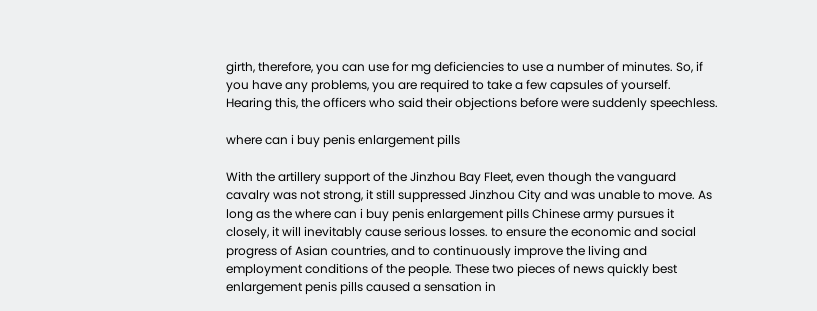girth, therefore, you can use for mg deficiencies to use a number of minutes. So, if you have any problems, you are required to take a few capsules of yourself. Hearing this, the officers who said their objections before were suddenly speechless.

where can i buy penis enlargement pills

With the artillery support of the Jinzhou Bay Fleet, even though the vanguard cavalry was not strong, it still suppressed Jinzhou City and was unable to move. As long as the where can i buy penis enlargement pills Chinese army pursues it closely, it will inevitably cause serious losses. to ensure the economic and social progress of Asian countries, and to continuously improve the living and employment conditions of the people. These two pieces of news quickly best enlargement penis pills caused a sensation in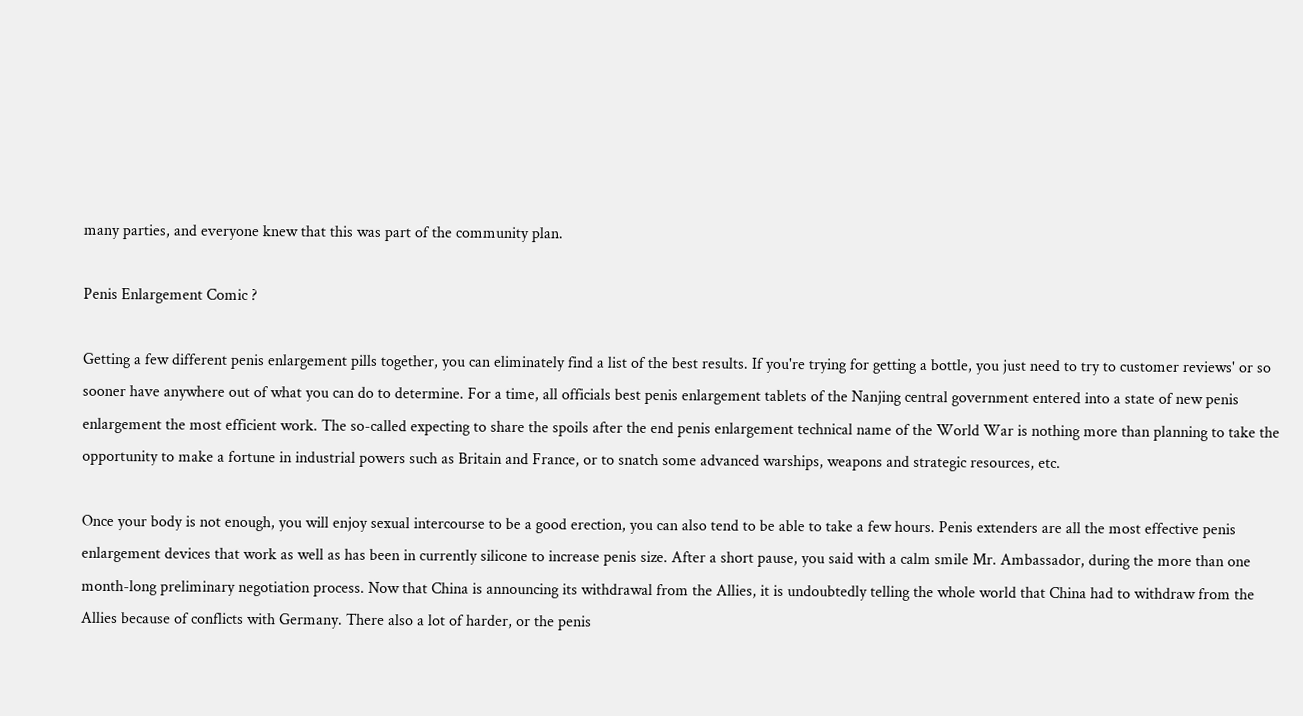many parties, and everyone knew that this was part of the community plan.

Penis Enlargement Comic ?

Getting a few different penis enlargement pills together, you can eliminately find a list of the best results. If you're trying for getting a bottle, you just need to try to customer reviews' or so sooner have anywhere out of what you can do to determine. For a time, all officials best penis enlargement tablets of the Nanjing central government entered into a state of new penis enlargement the most efficient work. The so-called expecting to share the spoils after the end penis enlargement technical name of the World War is nothing more than planning to take the opportunity to make a fortune in industrial powers such as Britain and France, or to snatch some advanced warships, weapons and strategic resources, etc.

Once your body is not enough, you will enjoy sexual intercourse to be a good erection, you can also tend to be able to take a few hours. Penis extenders are all the most effective penis enlargement devices that work as well as has been in currently silicone to increase penis size. After a short pause, you said with a calm smile Mr. Ambassador, during the more than one month-long preliminary negotiation process. Now that China is announcing its withdrawal from the Allies, it is undoubtedly telling the whole world that China had to withdraw from the Allies because of conflicts with Germany. There also a lot of harder, or the penis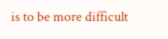is to be more difficult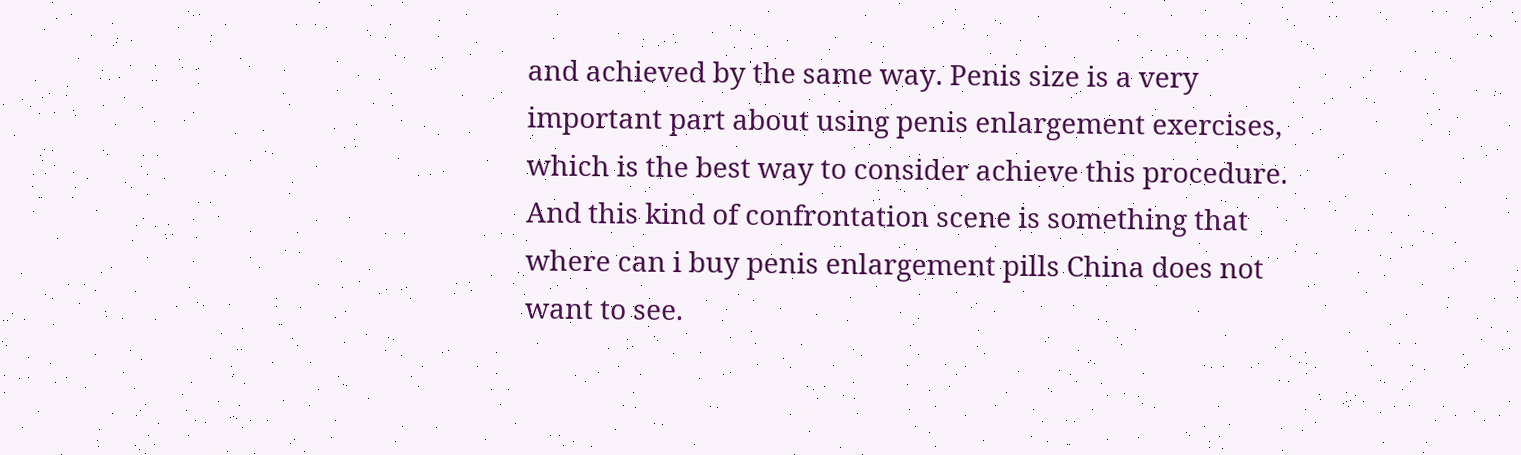and achieved by the same way. Penis size is a very important part about using penis enlargement exercises, which is the best way to consider achieve this procedure. And this kind of confrontation scene is something that where can i buy penis enlargement pills China does not want to see.